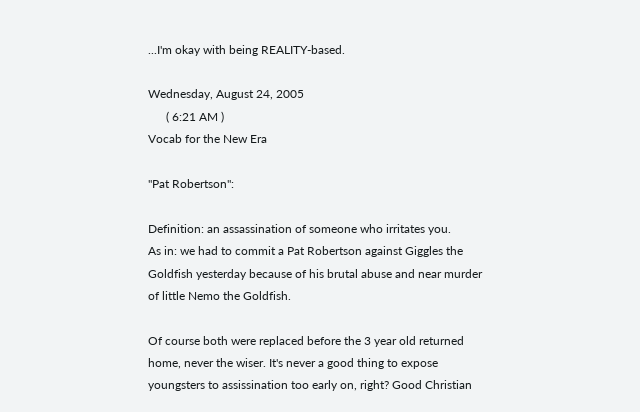...I'm okay with being REALITY-based.

Wednesday, August 24, 2005
      ( 6:21 AM )
Vocab for the New Era

"Pat Robertson":

Definition: an assassination of someone who irritates you.
As in: we had to commit a Pat Robertson against Giggles the Goldfish yesterday because of his brutal abuse and near murder of little Nemo the Goldfish.

Of course both were replaced before the 3 year old returned home, never the wiser. It's never a good thing to expose youngsters to assissination too early on, right? Good Christian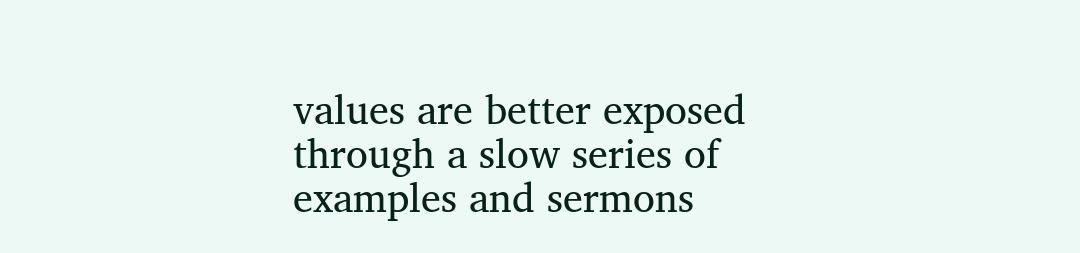values are better exposed through a slow series of examples and sermons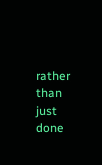rather than just done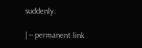suddenly.

| -- permanent link